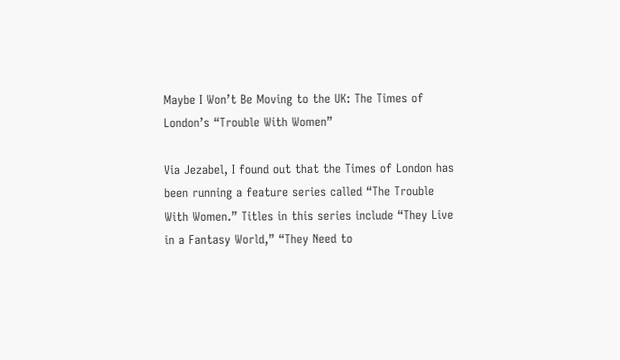Maybe I Won’t Be Moving to the UK: The Times of London’s “Trouble With Women”

Via Jezabel, I found out that the Times of London has been running a feature series called “The Trouble With Women.” Titles in this series include “They Live in a Fantasy World,” “They Need to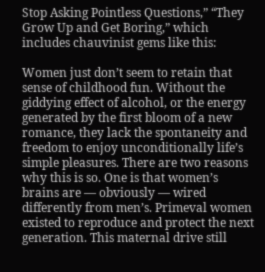Stop Asking Pointless Questions,” “They Grow Up and Get Boring,” which includes chauvinist gems like this:

Women just don’t seem to retain that sense of childhood fun. Without the giddying effect of alcohol, or the energy generated by the first bloom of a new romance, they lack the spontaneity and freedom to enjoy unconditionally life’s simple pleasures. There are two reasons why this is so. One is that women’s brains are — obviously — wired differently from men’s. Primeval women existed to reproduce and protect the next generation. This maternal drive still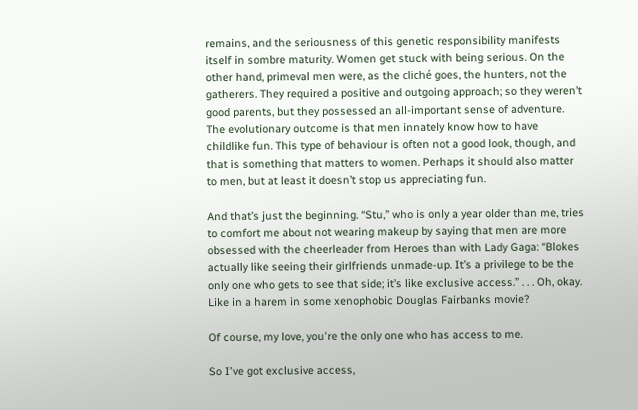remains, and the seriousness of this genetic responsibility manifests itself in sombre maturity. Women get stuck with being serious. On the other hand, primeval men were, as the cliché goes, the hunters, not the gatherers. They required a positive and outgoing approach; so they weren’t good parents, but they possessed an all-important sense of adventure. The evolutionary outcome is that men innately know how to have childlike fun. This type of behaviour is often not a good look, though, and that is something that matters to women. Perhaps it should also matter to men, but at least it doesn’t stop us appreciating fun.

And that’s just the beginning. “Stu,” who is only a year older than me, tries to comfort me about not wearing makeup by saying that men are more obsessed with the cheerleader from Heroes than with Lady Gaga: “Blokes actually like seeing their girlfriends unmade-up. It’s a privilege to be the only one who gets to see that side; it’s like exclusive access.” . . . Oh, okay. Like in a harem in some xenophobic Douglas Fairbanks movie?

Of course, my love, you're the only one who has access to me.

So I've got exclusive access,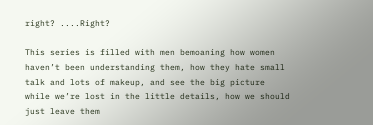right? ....Right?

This series is filled with men bemoaning how women haven’t been understanding them, how they hate small talk and lots of makeup, and see the big picture while we’re lost in the little details, how we should just leave them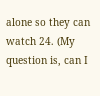alone so they can watch 24. (My question is, can I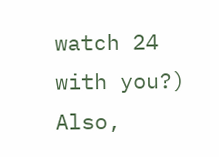watch 24 with you?) Also,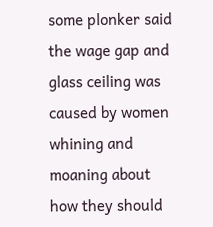some plonker said the wage gap and glass ceiling was caused by women whining and moaning about how they should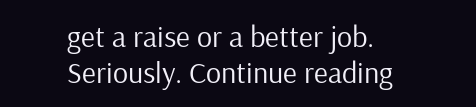get a raise or a better job. Seriously. Continue reading